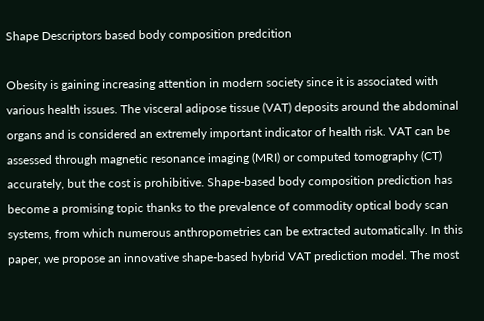Shape Descriptors based body composition predcition

Obesity is gaining increasing attention in modern society since it is associated with various health issues. The visceral adipose tissue (VAT) deposits around the abdominal organs and is considered an extremely important indicator of health risk. VAT can be assessed through magnetic resonance imaging (MRI) or computed tomography (CT) accurately, but the cost is prohibitive. Shape-based body composition prediction has become a promising topic thanks to the prevalence of commodity optical body scan systems, from which numerous anthropometries can be extracted automatically. In this paper, we propose an innovative shape-based hybrid VAT prediction model. The most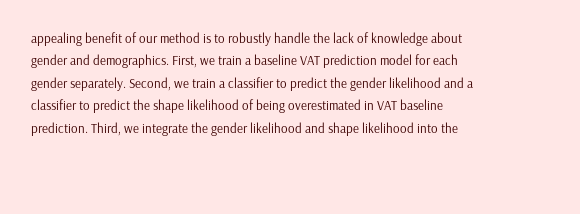appealing benefit of our method is to robustly handle the lack of knowledge about gender and demographics. First, we train a baseline VAT prediction model for each gender separately. Second, we train a classifier to predict the gender likelihood and a classifier to predict the shape likelihood of being overestimated in VAT baseline prediction. Third, we integrate the gender likelihood and shape likelihood into the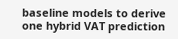baseline models to derive one hybrid VAT prediction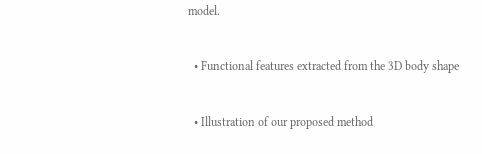model.


  • Functional features extracted from the 3D body shape


  • Illustration of our proposed method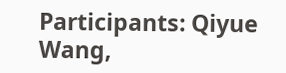Participants: Qiyue Wang,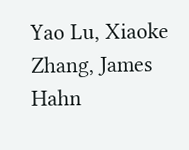Yao Lu, Xiaoke Zhang, James Hahn